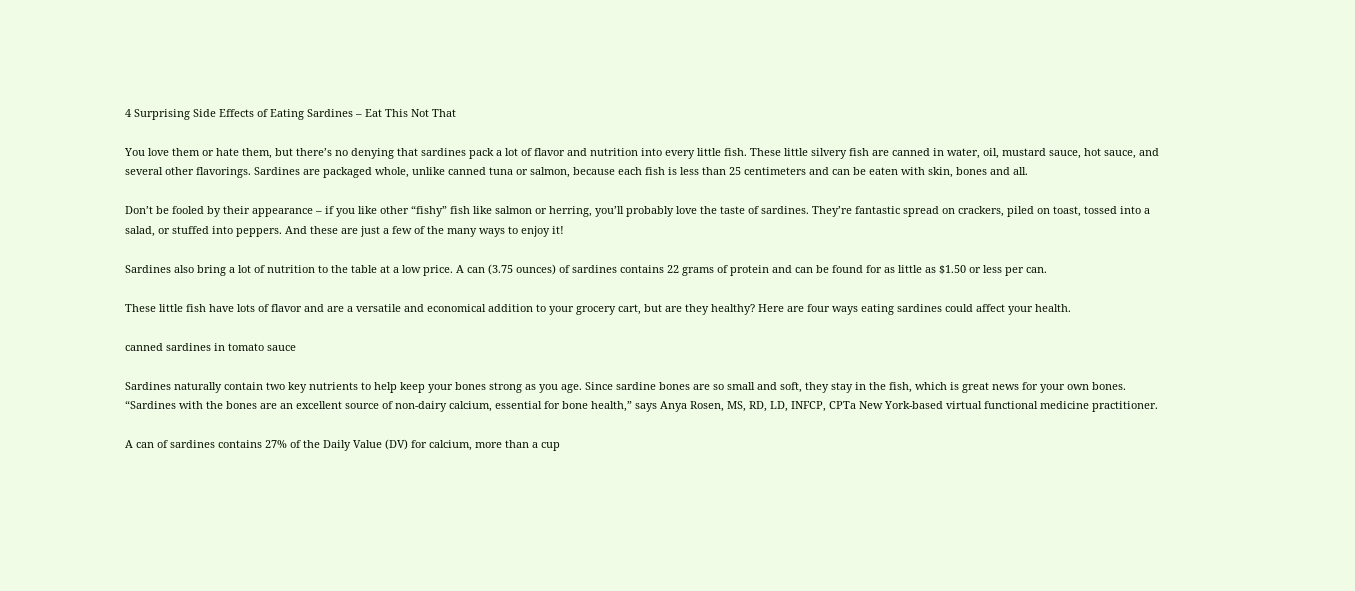4 Surprising Side Effects of Eating Sardines – Eat This Not That

You love them or hate them, but there’s no denying that sardines pack a lot of flavor and nutrition into every little fish. These little silvery fish are canned in water, oil, mustard sauce, hot sauce, and several other flavorings. Sardines are packaged whole, unlike canned tuna or salmon, because each fish is less than 25 centimeters and can be eaten with skin, bones and all.

Don’t be fooled by their appearance – if you like other “fishy” fish like salmon or herring, you’ll probably love the taste of sardines. They’re fantastic spread on crackers, piled on toast, tossed into a salad, or stuffed into peppers. And these are just a few of the many ways to enjoy it!

Sardines also bring a lot of nutrition to the table at a low price. A can (3.75 ounces) of sardines contains 22 grams of protein and can be found for as little as $1.50 or less per can.

These little fish have lots of flavor and are a versatile and economical addition to your grocery cart, but are they healthy? Here are four ways eating sardines could affect your health.

canned sardines in tomato sauce

Sardines naturally contain two key nutrients to help keep your bones strong as you age. Since sardine bones are so small and soft, they stay in the fish, which is great news for your own bones. “Sardines with the bones are an excellent source of non-dairy calcium, essential for bone health,” says Anya Rosen, MS, RD, LD, INFCP, CPTa New York-based virtual functional medicine practitioner.

A can of sardines contains 27% of the Daily Value (DV) for calcium, more than a cup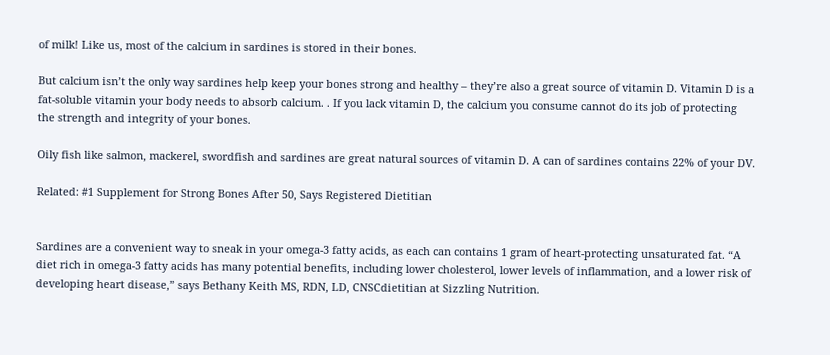of milk! Like us, most of the calcium in sardines is stored in their bones.

But calcium isn’t the only way sardines help keep your bones strong and healthy – they’re also a great source of vitamin D. Vitamin D is a fat-soluble vitamin your body needs to absorb calcium. . If you lack vitamin D, the calcium you consume cannot do its job of protecting the strength and integrity of your bones.

Oily fish like salmon, mackerel, swordfish and sardines are great natural sources of vitamin D. A can of sardines contains 22% of your DV.

Related: #1 Supplement for Strong Bones After 50, Says Registered Dietitian


Sardines are a convenient way to sneak in your omega-3 fatty acids, as each can contains 1 gram of heart-protecting unsaturated fat. “A diet rich in omega-3 fatty acids has many potential benefits, including lower cholesterol, lower levels of inflammation, and a lower risk of developing heart disease,” says Bethany Keith MS, RDN, LD, CNSCdietitian at Sizzling Nutrition.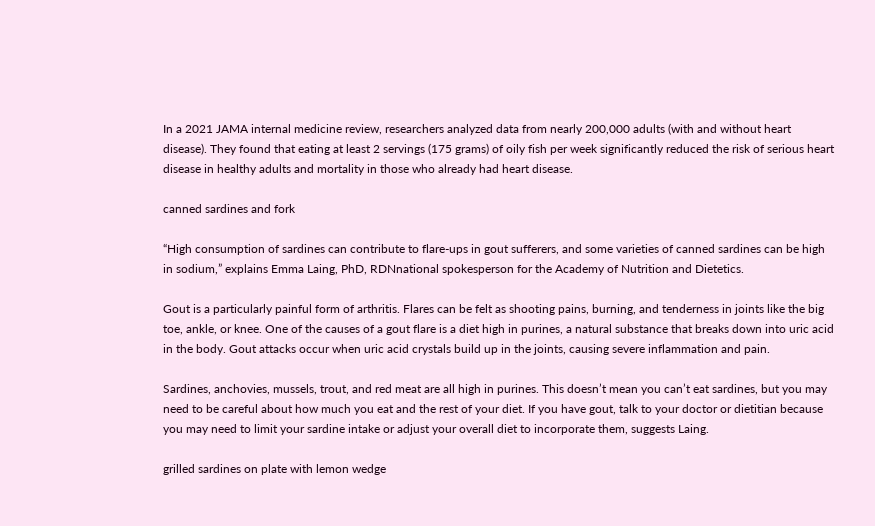In a 2021 JAMA internal medicine review, researchers analyzed data from nearly 200,000 adults (with and without heart disease). They found that eating at least 2 servings (175 grams) of oily fish per week significantly reduced the risk of serious heart disease in healthy adults and mortality in those who already had heart disease.

canned sardines and fork

“High consumption of sardines can contribute to flare-ups in gout sufferers, and some varieties of canned sardines can be high in sodium,” explains Emma Laing, PhD, RDNnational spokesperson for the Academy of Nutrition and Dietetics.

Gout is a particularly painful form of arthritis. Flares can be felt as shooting pains, burning, and tenderness in joints like the big toe, ankle, or knee. One of the causes of a gout flare is a diet high in purines, a natural substance that breaks down into uric acid in the body. Gout attacks occur when uric acid crystals build up in the joints, causing severe inflammation and pain.

Sardines, anchovies, mussels, trout, and red meat are all high in purines. This doesn’t mean you can’t eat sardines, but you may need to be careful about how much you eat and the rest of your diet. If you have gout, talk to your doctor or dietitian because you may need to limit your sardine intake or adjust your overall diet to incorporate them, suggests Laing.

grilled sardines on plate with lemon wedge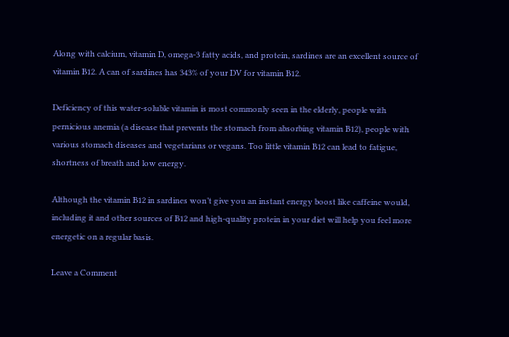Along with calcium, vitamin D, omega-3 fatty acids, and protein, sardines are an excellent source of vitamin B12. A can of sardines has 343% of your DV for vitamin B12.

Deficiency of this water-soluble vitamin is most commonly seen in the elderly, people with pernicious anemia (a disease that prevents the stomach from absorbing vitamin B12), people with various stomach diseases and vegetarians or vegans. Too little vitamin B12 can lead to fatigue, shortness of breath and low energy.

Although the vitamin B12 in sardines won’t give you an instant energy boost like caffeine would, including it and other sources of B12 and high-quality protein in your diet will help you feel more energetic on a regular basis.

Leave a Comment